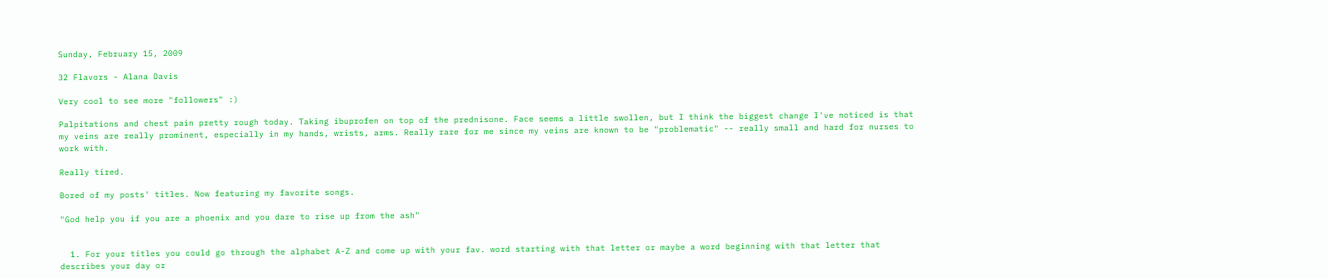Sunday, February 15, 2009

32 Flavors - Alana Davis

Very cool to see more "followers" :)

Palpitations and chest pain pretty rough today. Taking ibuprofen on top of the prednisone. Face seems a little swollen, but I think the biggest change I've noticed is that my veins are really prominent, especially in my hands, wrists, arms. Really rare for me since my veins are known to be "problematic" -- really small and hard for nurses to work with.

Really tired.

Bored of my posts' titles. Now featuring my favorite songs.

"God help you if you are a phoenix and you dare to rise up from the ash"


  1. For your titles you could go through the alphabet A-Z and come up with your fav. word starting with that letter or maybe a word beginning with that letter that describes your day or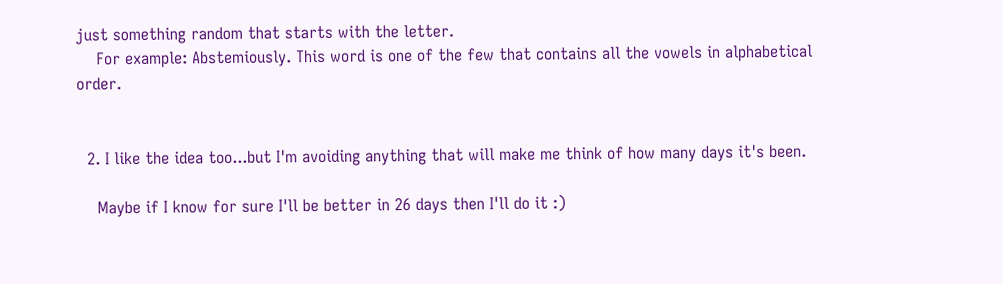just something random that starts with the letter.
    For example: Abstemiously. This word is one of the few that contains all the vowels in alphabetical order.


  2. I like the idea too...but I'm avoiding anything that will make me think of how many days it's been.

    Maybe if I know for sure I'll be better in 26 days then I'll do it :)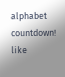alphabet countdown! like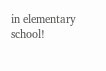in elementary school!